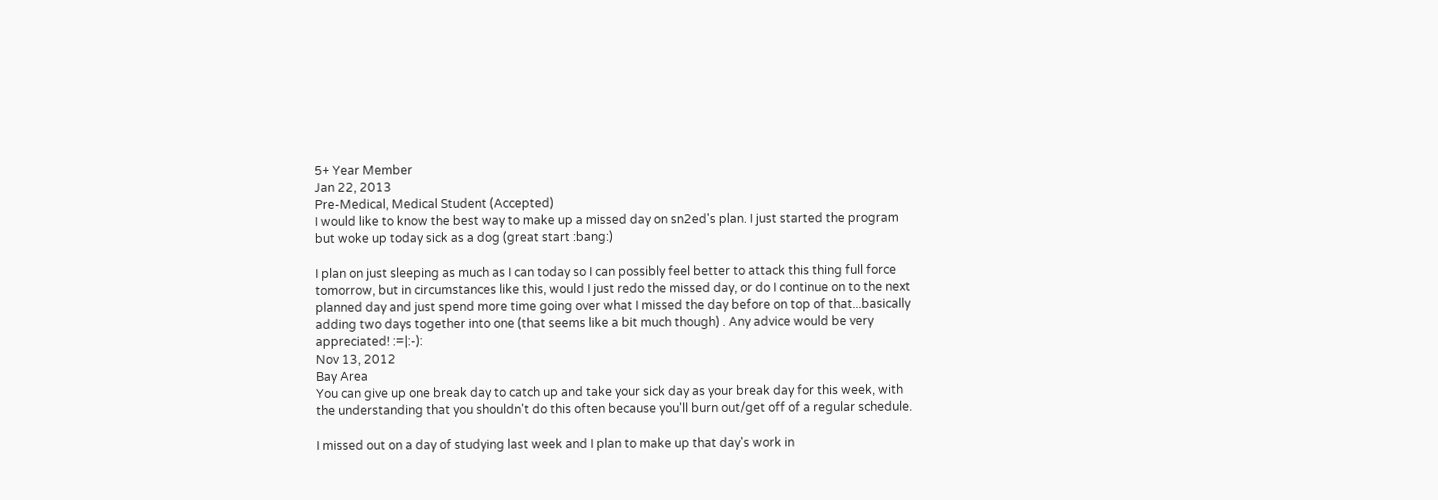5+ Year Member
Jan 22, 2013
Pre-Medical, Medical Student (Accepted)
I would like to know the best way to make up a missed day on sn2ed's plan. I just started the program but woke up today sick as a dog (great start :bang:)

I plan on just sleeping as much as I can today so I can possibly feel better to attack this thing full force tomorrow, but in circumstances like this, would I just redo the missed day, or do I continue on to the next planned day and just spend more time going over what I missed the day before on top of that...basically adding two days together into one (that seems like a bit much though) . Any advice would be very appreciated! :=|:-):
Nov 13, 2012
Bay Area
You can give up one break day to catch up and take your sick day as your break day for this week, with the understanding that you shouldn't do this often because you'll burn out/get off of a regular schedule.

I missed out on a day of studying last week and I plan to make up that day's work in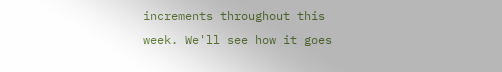increments throughout this week. We'll see how it goes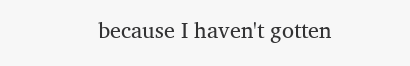because I haven't gotten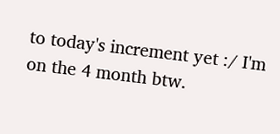to today's increment yet :/ I'm on the 4 month btw.